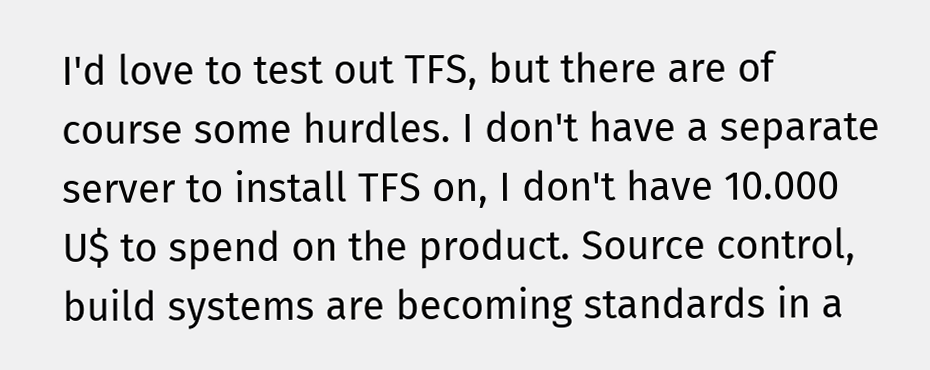I'd love to test out TFS, but there are of course some hurdles. I don't have a separate server to install TFS on, I don't have 10.000 U$ to spend on the product. Source control, build systems are becoming standards in a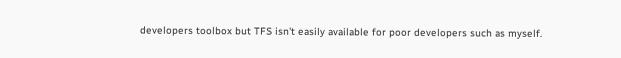developers toolbox but TFS isn't easily available for poor developers such as myself.